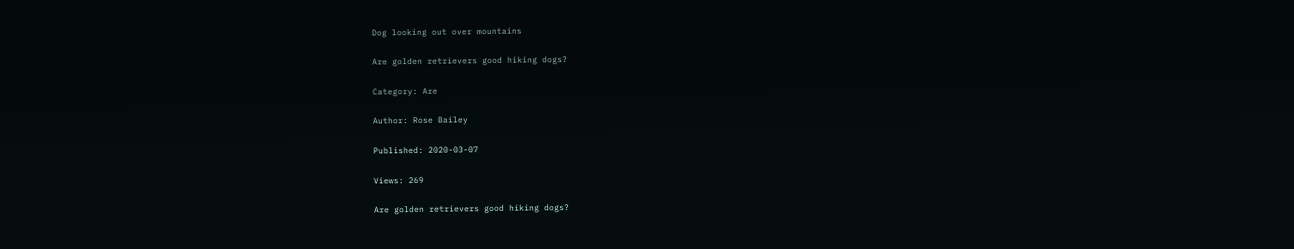Dog looking out over mountains

Are golden retrievers good hiking dogs?

Category: Are

Author: Rose Bailey

Published: 2020-03-07

Views: 269

Are golden retrievers good hiking dogs?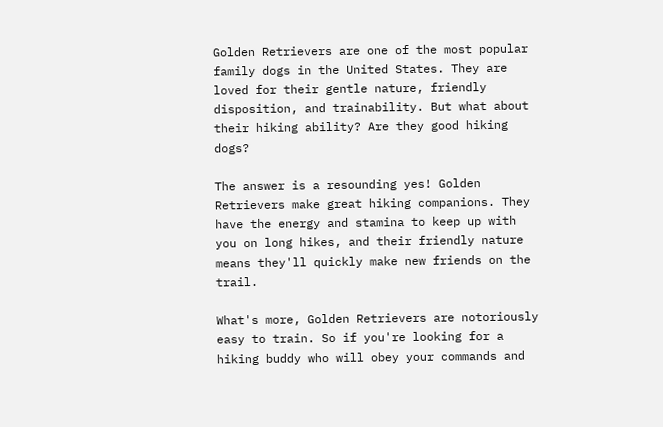Golden Retrievers are one of the most popular family dogs in the United States. They are loved for their gentle nature, friendly disposition, and trainability. But what about their hiking ability? Are they good hiking dogs?

The answer is a resounding yes! Golden Retrievers make great hiking companions. They have the energy and stamina to keep up with you on long hikes, and their friendly nature means they'll quickly make new friends on the trail.

What's more, Golden Retrievers are notoriously easy to train. So if you're looking for a hiking buddy who will obey your commands and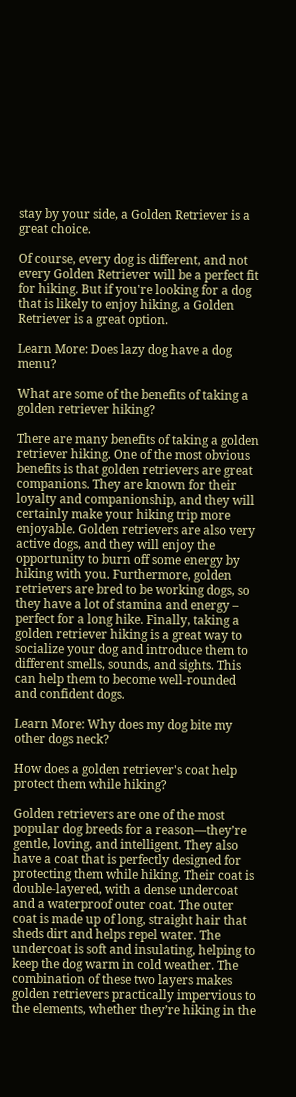stay by your side, a Golden Retriever is a great choice.

Of course, every dog is different, and not every Golden Retriever will be a perfect fit for hiking. But if you're looking for a dog that is likely to enjoy hiking, a Golden Retriever is a great option.

Learn More: Does lazy dog have a dog menu?

What are some of the benefits of taking a golden retriever hiking?

There are many benefits of taking a golden retriever hiking. One of the most obvious benefits is that golden retrievers are great companions. They are known for their loyalty and companionship, and they will certainly make your hiking trip more enjoyable. Golden retrievers are also very active dogs, and they will enjoy the opportunity to burn off some energy by hiking with you. Furthermore, golden retrievers are bred to be working dogs, so they have a lot of stamina and energy – perfect for a long hike. Finally, taking a golden retriever hiking is a great way to socialize your dog and introduce them to different smells, sounds, and sights. This can help them to become well-rounded and confident dogs.

Learn More: Why does my dog bite my other dogs neck?

How does a golden retriever's coat help protect them while hiking?

Golden retrievers are one of the most popular dog breeds for a reason—they’re gentle, loving, and intelligent. They also have a coat that is perfectly designed for protecting them while hiking. Their coat is double-layered, with a dense undercoat and a waterproof outer coat. The outer coat is made up of long, straight hair that sheds dirt and helps repel water. The undercoat is soft and insulating, helping to keep the dog warm in cold weather. The combination of these two layers makes golden retrievers practically impervious to the elements, whether they’re hiking in the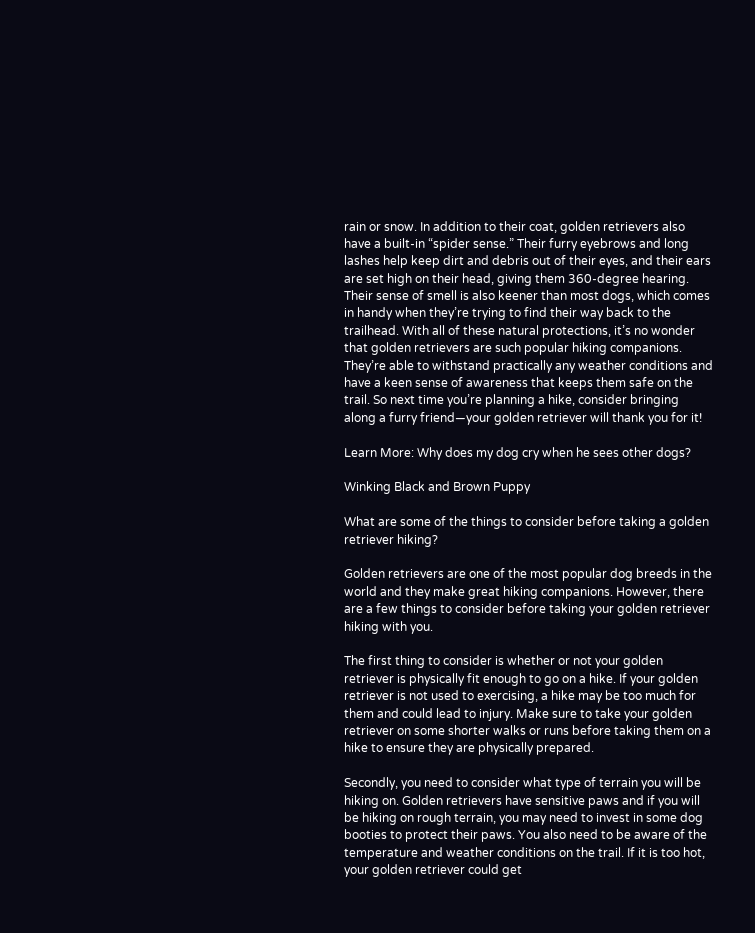rain or snow. In addition to their coat, golden retrievers also have a built-in “spider sense.” Their furry eyebrows and long lashes help keep dirt and debris out of their eyes, and their ears are set high on their head, giving them 360-degree hearing. Their sense of smell is also keener than most dogs, which comes in handy when they’re trying to find their way back to the trailhead. With all of these natural protections, it’s no wonder that golden retrievers are such popular hiking companions. They’re able to withstand practically any weather conditions and have a keen sense of awareness that keeps them safe on the trail. So next time you’re planning a hike, consider bringing along a furry friend—your golden retriever will thank you for it!

Learn More: Why does my dog cry when he sees other dogs?

Winking Black and Brown Puppy

What are some of the things to consider before taking a golden retriever hiking?

Golden retrievers are one of the most popular dog breeds in the world and they make great hiking companions. However, there are a few things to consider before taking your golden retriever hiking with you.

The first thing to consider is whether or not your golden retriever is physically fit enough to go on a hike. If your golden retriever is not used to exercising, a hike may be too much for them and could lead to injury. Make sure to take your golden retriever on some shorter walks or runs before taking them on a hike to ensure they are physically prepared.

Secondly, you need to consider what type of terrain you will be hiking on. Golden retrievers have sensitive paws and if you will be hiking on rough terrain, you may need to invest in some dog booties to protect their paws. You also need to be aware of the temperature and weather conditions on the trail. If it is too hot, your golden retriever could get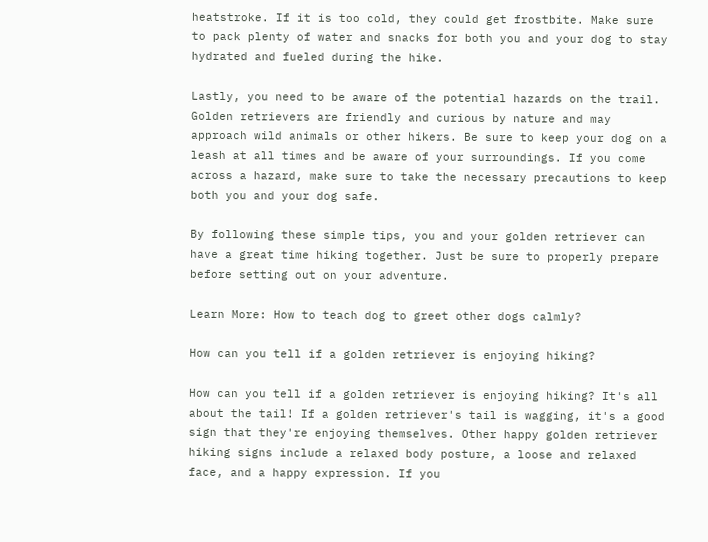heatstroke. If it is too cold, they could get frostbite. Make sure to pack plenty of water and snacks for both you and your dog to stay hydrated and fueled during the hike.

Lastly, you need to be aware of the potential hazards on the trail. Golden retrievers are friendly and curious by nature and may approach wild animals or other hikers. Be sure to keep your dog on a leash at all times and be aware of your surroundings. If you come across a hazard, make sure to take the necessary precautions to keep both you and your dog safe.

By following these simple tips, you and your golden retriever can have a great time hiking together. Just be sure to properly prepare before setting out on your adventure.

Learn More: How to teach dog to greet other dogs calmly?

How can you tell if a golden retriever is enjoying hiking?

How can you tell if a golden retriever is enjoying hiking? It's all about the tail! If a golden retriever's tail is wagging, it's a good sign that they're enjoying themselves. Other happy golden retriever hiking signs include a relaxed body posture, a loose and relaxed face, and a happy expression. If you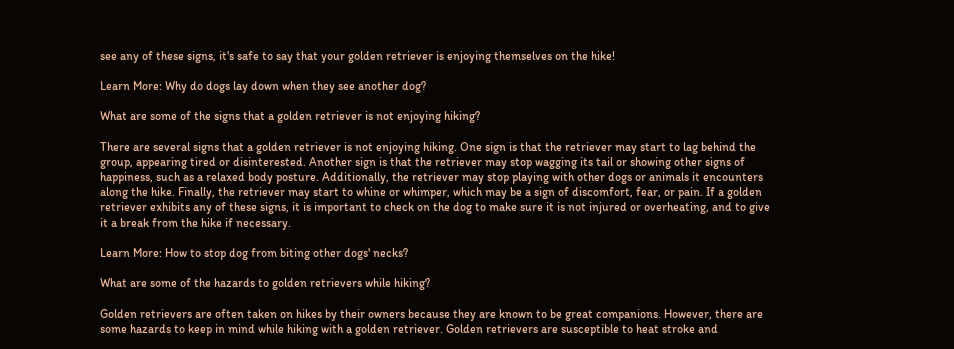see any of these signs, it's safe to say that your golden retriever is enjoying themselves on the hike!

Learn More: Why do dogs lay down when they see another dog?

What are some of the signs that a golden retriever is not enjoying hiking?

There are several signs that a golden retriever is not enjoying hiking. One sign is that the retriever may start to lag behind the group, appearing tired or disinterested. Another sign is that the retriever may stop wagging its tail or showing other signs of happiness, such as a relaxed body posture. Additionally, the retriever may stop playing with other dogs or animals it encounters along the hike. Finally, the retriever may start to whine or whimper, which may be a sign of discomfort, fear, or pain. If a golden retriever exhibits any of these signs, it is important to check on the dog to make sure it is not injured or overheating, and to give it a break from the hike if necessary.

Learn More: How to stop dog from biting other dogs' necks?

What are some of the hazards to golden retrievers while hiking?

Golden retrievers are often taken on hikes by their owners because they are known to be great companions. However, there are some hazards to keep in mind while hiking with a golden retriever. Golden retrievers are susceptible to heat stroke and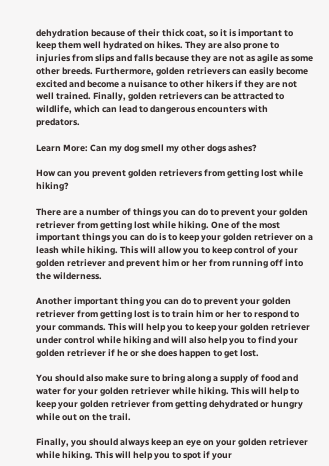dehydration because of their thick coat, so it is important to keep them well hydrated on hikes. They are also prone to injuries from slips and falls because they are not as agile as some other breeds. Furthermore, golden retrievers can easily become excited and become a nuisance to other hikers if they are not well trained. Finally, golden retrievers can be attracted to wildlife, which can lead to dangerous encounters with predators.

Learn More: Can my dog smell my other dogs ashes?

How can you prevent golden retrievers from getting lost while hiking?

There are a number of things you can do to prevent your golden retriever from getting lost while hiking. One of the most important things you can do is to keep your golden retriever on a leash while hiking. This will allow you to keep control of your golden retriever and prevent him or her from running off into the wilderness.

Another important thing you can do to prevent your golden retriever from getting lost is to train him or her to respond to your commands. This will help you to keep your golden retriever under control while hiking and will also help you to find your golden retriever if he or she does happen to get lost.

You should also make sure to bring along a supply of food and water for your golden retriever while hiking. This will help to keep your golden retriever from getting dehydrated or hungry while out on the trail.

Finally, you should always keep an eye on your golden retriever while hiking. This will help you to spot if your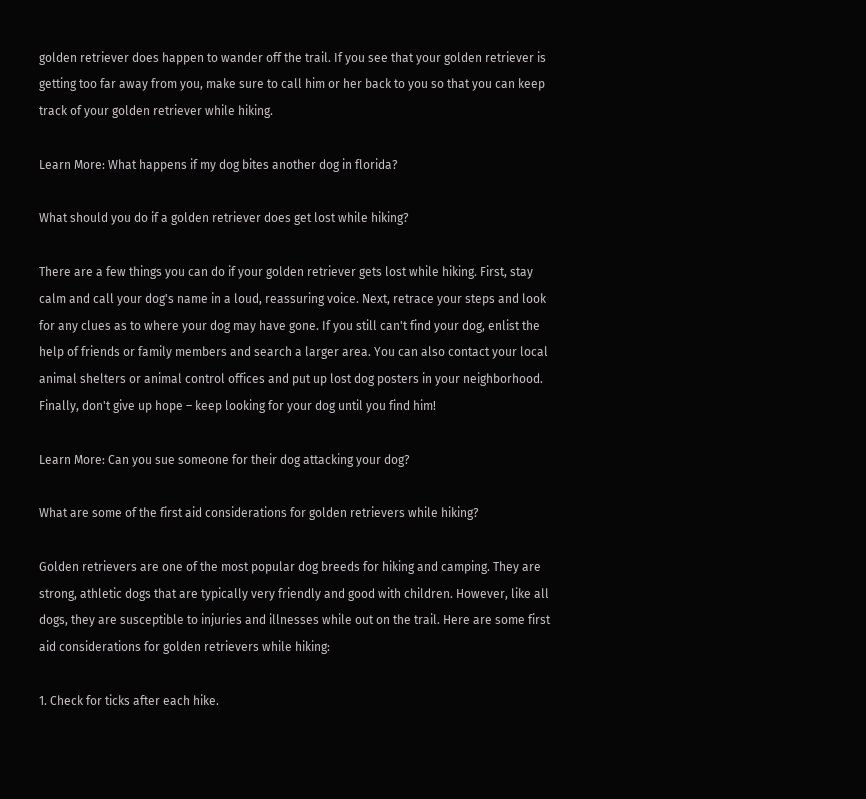golden retriever does happen to wander off the trail. If you see that your golden retriever is getting too far away from you, make sure to call him or her back to you so that you can keep track of your golden retriever while hiking.

Learn More: What happens if my dog bites another dog in florida?

What should you do if a golden retriever does get lost while hiking?

There are a few things you can do if your golden retriever gets lost while hiking. First, stay calm and call your dog's name in a loud, reassuring voice. Next, retrace your steps and look for any clues as to where your dog may have gone. If you still can't find your dog, enlist the help of friends or family members and search a larger area. You can also contact your local animal shelters or animal control offices and put up lost dog posters in your neighborhood. Finally, don't give up hope – keep looking for your dog until you find him!

Learn More: Can you sue someone for their dog attacking your dog?

What are some of the first aid considerations for golden retrievers while hiking?

Golden retrievers are one of the most popular dog breeds for hiking and camping. They are strong, athletic dogs that are typically very friendly and good with children. However, like all dogs, they are susceptible to injuries and illnesses while out on the trail. Here are some first aid considerations for golden retrievers while hiking:

1. Check for ticks after each hike.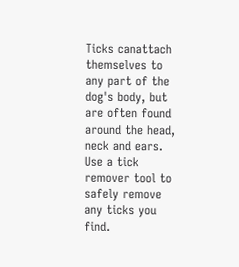Ticks canattach themselves to any part of the dog's body, but are often found around the head, neck and ears. Use a tick remover tool to safely remove any ticks you find.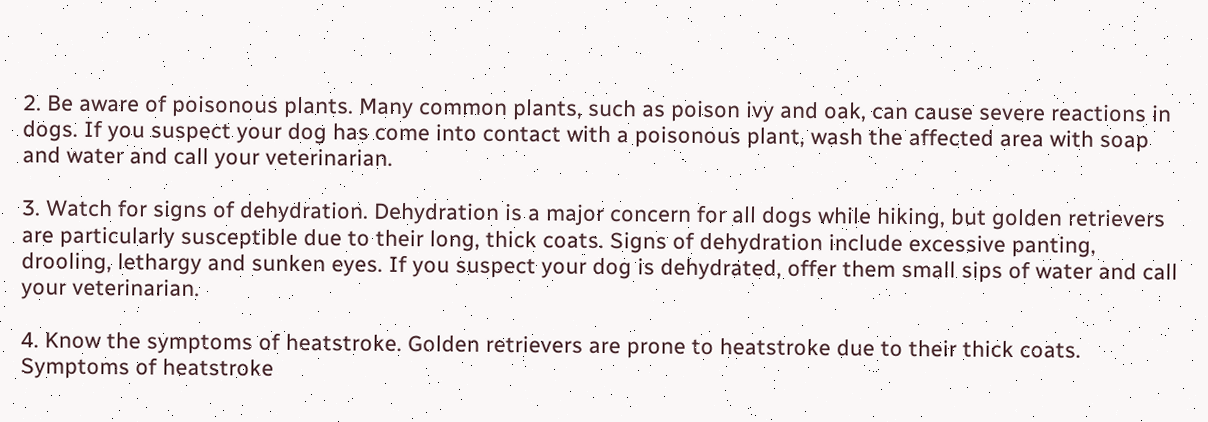2. Be aware of poisonous plants. Many common plants, such as poison ivy and oak, can cause severe reactions in dogs. If you suspect your dog has come into contact with a poisonous plant, wash the affected area with soap and water and call your veterinarian.

3. Watch for signs of dehydration. Dehydration is a major concern for all dogs while hiking, but golden retrievers are particularly susceptible due to their long, thick coats. Signs of dehydration include excessive panting, drooling, lethargy and sunken eyes. If you suspect your dog is dehydrated, offer them small sips of water and call your veterinarian.

4. Know the symptoms of heatstroke. Golden retrievers are prone to heatstroke due to their thick coats. Symptoms of heatstroke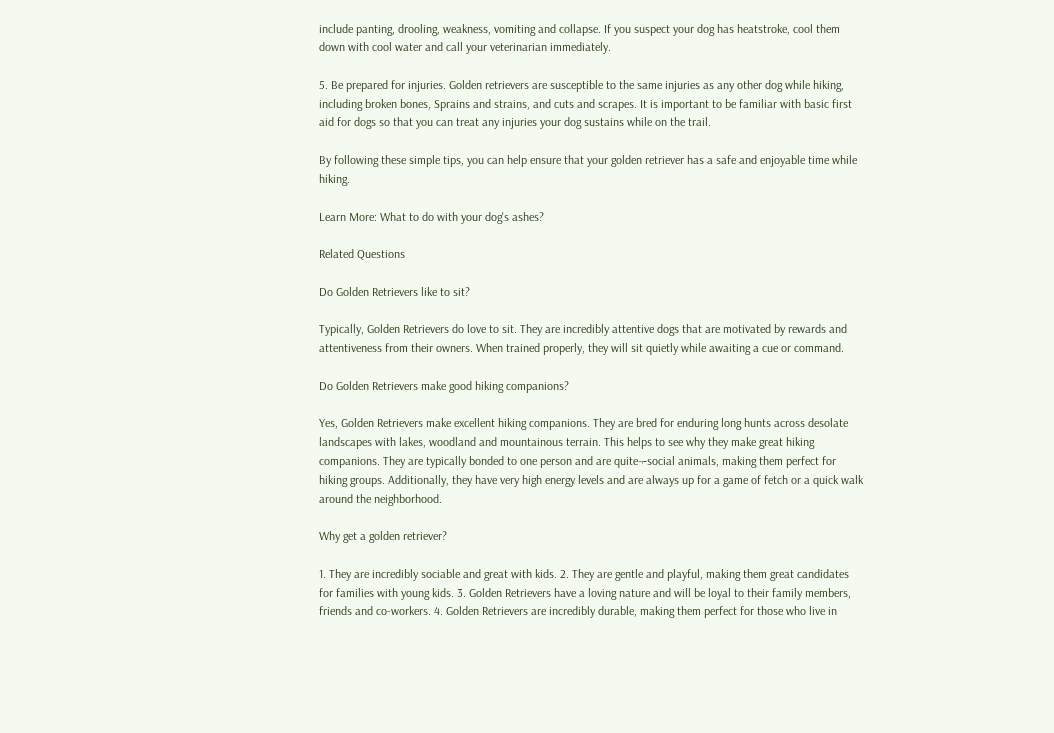include panting, drooling, weakness, vomiting and collapse. If you suspect your dog has heatstroke, cool them down with cool water and call your veterinarian immediately.

5. Be prepared for injuries. Golden retrievers are susceptible to the same injuries as any other dog while hiking, including broken bones, Sprains and strains, and cuts and scrapes. It is important to be familiar with basic first aid for dogs so that you can treat any injuries your dog sustains while on the trail.

By following these simple tips, you can help ensure that your golden retriever has a safe and enjoyable time while hiking.

Learn More: What to do with your dog's ashes?

Related Questions

Do Golden Retrievers like to sit?

Typically, Golden Retrievers do love to sit. They are incredibly attentive dogs that are motivated by rewards and attentiveness from their owners. When trained properly, they will sit quietly while awaiting a cue or command.

Do Golden Retrievers make good hiking companions?

Yes, Golden Retrievers make excellent hiking companions. They are bred for enduring long hunts across desolate landscapes with lakes, woodland and mountainous terrain. This helps to see why they make great hiking companions. They are typically bonded to one person and are quite¬‐social animals, making them perfect for hiking groups. Additionally, they have very high energy levels and are always up for a game of fetch or a quick walk around the neighborhood.

Why get a golden retriever?

1. They are incredibly sociable and great with kids. 2. They are gentle and playful, making them great candidates for families with young kids. 3. Golden Retrievers have a loving nature and will be loyal to their family members, friends and co-workers. 4. Golden Retrievers are incredibly durable, making them perfect for those who live in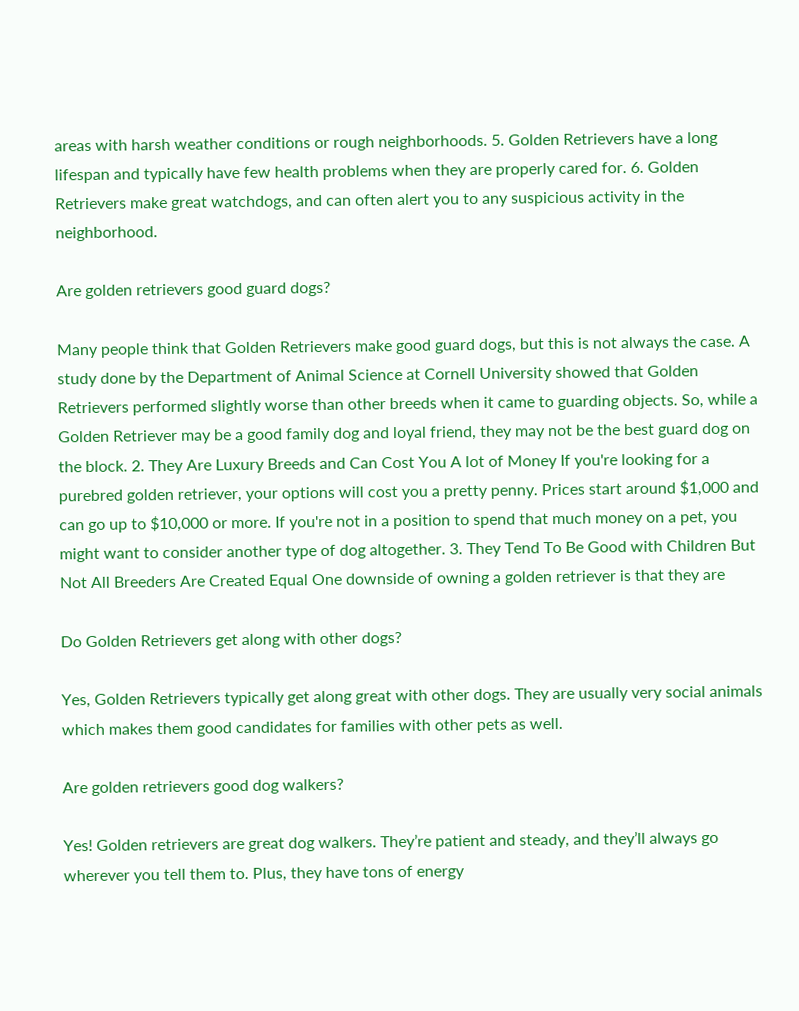areas with harsh weather conditions or rough neighborhoods. 5. Golden Retrievers have a long lifespan and typically have few health problems when they are properly cared for. 6. Golden Retrievers make great watchdogs, and can often alert you to any suspicious activity in the neighborhood.

Are golden retrievers good guard dogs?

Many people think that Golden Retrievers make good guard dogs, but this is not always the case. A study done by the Department of Animal Science at Cornell University showed that Golden Retrievers performed slightly worse than other breeds when it came to guarding objects. So, while a Golden Retriever may be a good family dog and loyal friend, they may not be the best guard dog on the block. 2. They Are Luxury Breeds and Can Cost You A lot of Money If you're looking for a purebred golden retriever, your options will cost you a pretty penny. Prices start around $1,000 and can go up to $10,000 or more. If you're not in a position to spend that much money on a pet, you might want to consider another type of dog altogether. 3. They Tend To Be Good with Children But Not All Breeders Are Created Equal One downside of owning a golden retriever is that they are

Do Golden Retrievers get along with other dogs?

Yes, Golden Retrievers typically get along great with other dogs. They are usually very social animals which makes them good candidates for families with other pets as well.

Are golden retrievers good dog walkers?

Yes! Golden retrievers are great dog walkers. They’re patient and steady, and they’ll always go wherever you tell them to. Plus, they have tons of energy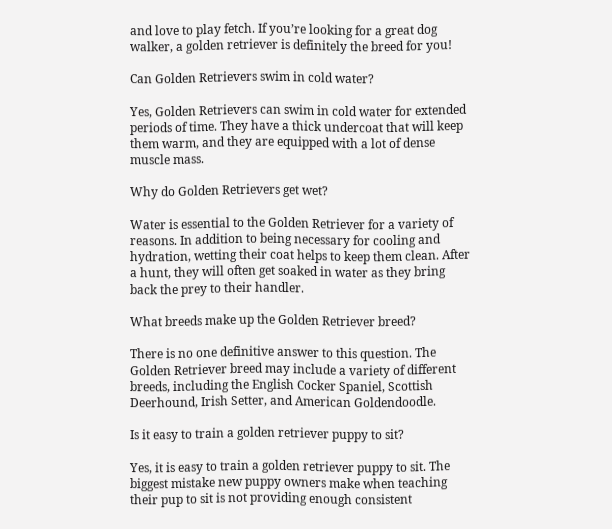and love to play fetch. If you’re looking for a great dog walker, a golden retriever is definitely the breed for you!

Can Golden Retrievers swim in cold water?

Yes, Golden Retrievers can swim in cold water for extended periods of time. They have a thick undercoat that will keep them warm, and they are equipped with a lot of dense muscle mass.

Why do Golden Retrievers get wet?

Water is essential to the Golden Retriever for a variety of reasons. In addition to being necessary for cooling and hydration, wetting their coat helps to keep them clean. After a hunt, they will often get soaked in water as they bring back the prey to their handler.

What breeds make up the Golden Retriever breed?

There is no one definitive answer to this question. The Golden Retriever breed may include a variety of different breeds, including the English Cocker Spaniel, Scottish Deerhound, Irish Setter, and American Goldendoodle.

Is it easy to train a golden retriever puppy to sit?

Yes, it is easy to train a golden retriever puppy to sit. The biggest mistake new puppy owners make when teaching their pup to sit is not providing enough consistent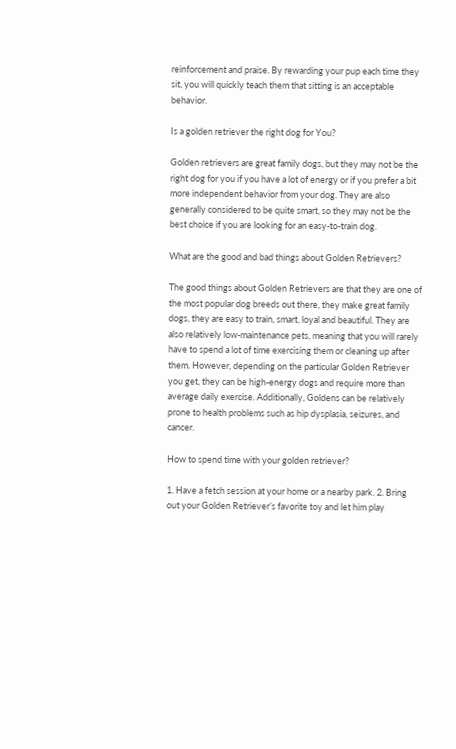reinforcement and praise. By rewarding your pup each time they sit, you will quickly teach them that sitting is an acceptable behavior.

Is a golden retriever the right dog for You?

Golden retrievers are great family dogs, but they may not be the right dog for you if you have a lot of energy or if you prefer a bit more independent behavior from your dog. They are also generally considered to be quite smart, so they may not be the best choice if you are looking for an easy-to-train dog.

What are the good and bad things about Golden Retrievers?

The good things about Golden Retrievers are that they are one of the most popular dog breeds out there, they make great family dogs, they are easy to train, smart, loyal and beautiful. They are also relatively low-maintenance pets, meaning that you will rarely have to spend a lot of time exercising them or cleaning up after them. However, depending on the particular Golden Retriever you get, they can be high-energy dogs and require more than average daily exercise. Additionally, Goldens can be relatively prone to health problems such as hip dysplasia, seizures, and cancer.

How to spend time with your golden retriever?

1. Have a fetch session at your home or a nearby park. 2. Bring out your Golden Retriever’s favorite toy and let him play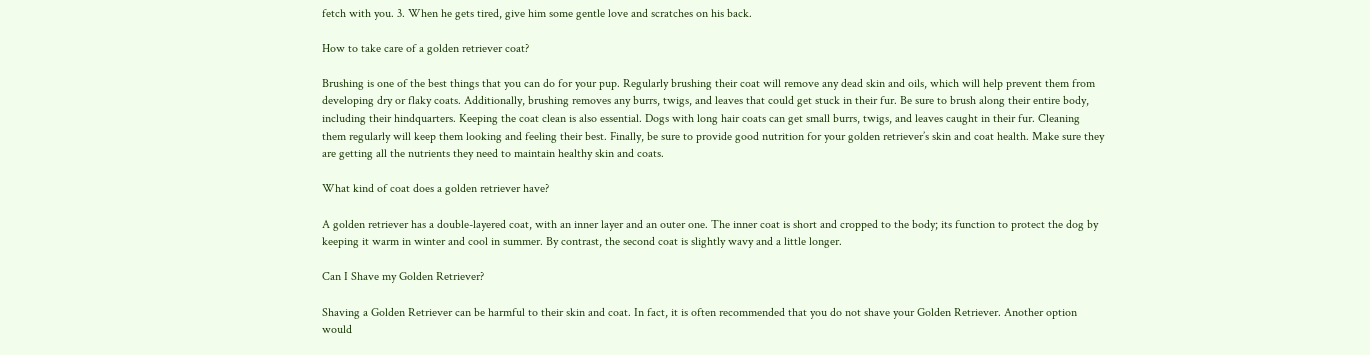fetch with you. 3. When he gets tired, give him some gentle love and scratches on his back.

How to take care of a golden retriever coat?

Brushing is one of the best things that you can do for your pup. Regularly brushing their coat will remove any dead skin and oils, which will help prevent them from developing dry or flaky coats. Additionally, brushing removes any burrs, twigs, and leaves that could get stuck in their fur. Be sure to brush along their entire body, including their hindquarters. Keeping the coat clean is also essential. Dogs with long hair coats can get small burrs, twigs, and leaves caught in their fur. Cleaning them regularly will keep them looking and feeling their best. Finally, be sure to provide good nutrition for your golden retriever’s skin and coat health. Make sure they are getting all the nutrients they need to maintain healthy skin and coats.

What kind of coat does a golden retriever have?

A golden retriever has a double-layered coat, with an inner layer and an outer one. The inner coat is short and cropped to the body; its function to protect the dog by keeping it warm in winter and cool in summer. By contrast, the second coat is slightly wavy and a little longer.

Can I Shave my Golden Retriever?

Shaving a Golden Retriever can be harmful to their skin and coat. In fact, it is often recommended that you do not shave your Golden Retriever. Another option would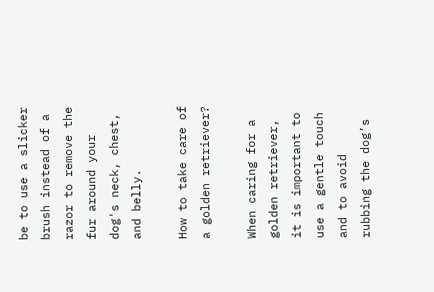be to use a slicker brush instead of a razor to remove the fur around your dog's neck, chest, and belly.

How to take care of a golden retriever?

When caring for a golden retriever, it is important to use a gentle touch and to avoid rubbing the dog’s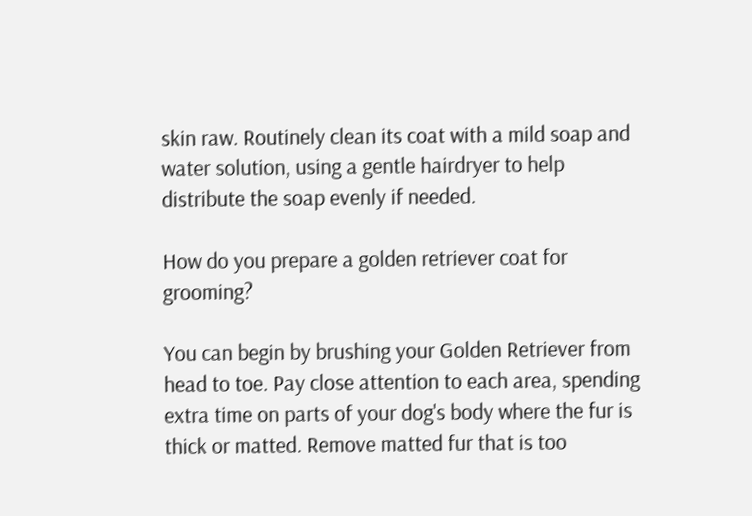skin raw. Routinely clean its coat with a mild soap and water solution, using a gentle hairdryer to help distribute the soap evenly if needed.

How do you prepare a golden retriever coat for grooming?

You can begin by brushing your Golden Retriever from head to toe. Pay close attention to each area, spending extra time on parts of your dog's body where the fur is thick or matted. Remove matted fur that is too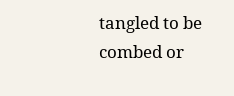tangled to be combed or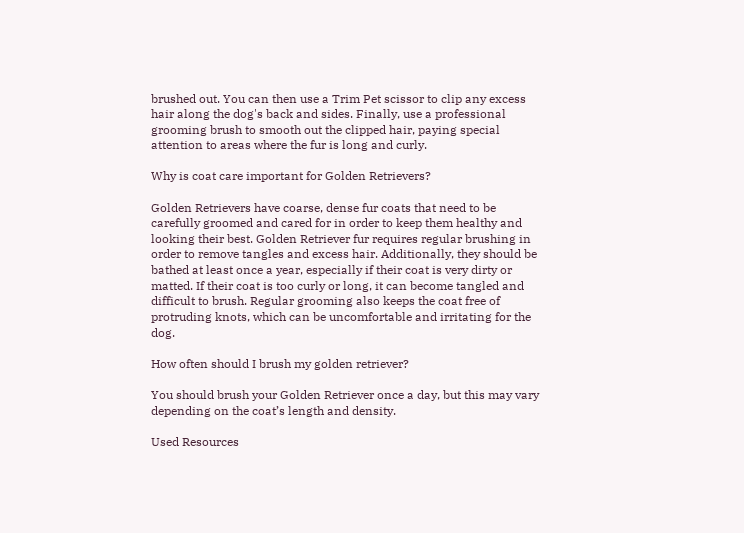brushed out. You can then use a Trim Pet scissor to clip any excess hair along the dog's back and sides. Finally, use a professional grooming brush to smooth out the clipped hair, paying special attention to areas where the fur is long and curly.

Why is coat care important for Golden Retrievers?

Golden Retrievers have coarse, dense fur coats that need to be carefully groomed and cared for in order to keep them healthy and looking their best. Golden Retriever fur requires regular brushing in order to remove tangles and excess hair. Additionally, they should be bathed at least once a year, especially if their coat is very dirty or matted. If their coat is too curly or long, it can become tangled and difficult to brush. Regular grooming also keeps the coat free of protruding knots, which can be uncomfortable and irritating for the dog.

How often should I brush my golden retriever?

You should brush your Golden Retriever once a day, but this may vary depending on the coat’s length and density.

Used Resources